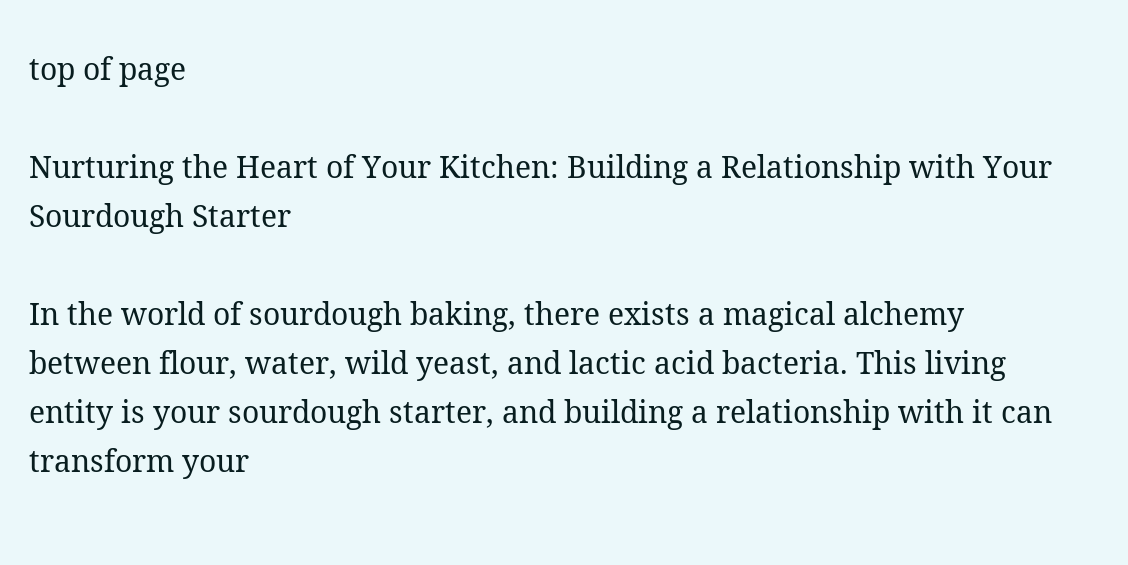top of page

Nurturing the Heart of Your Kitchen: Building a Relationship with Your Sourdough Starter

In the world of sourdough baking, there exists a magical alchemy between flour, water, wild yeast, and lactic acid bacteria. This living entity is your sourdough starter, and building a relationship with it can transform your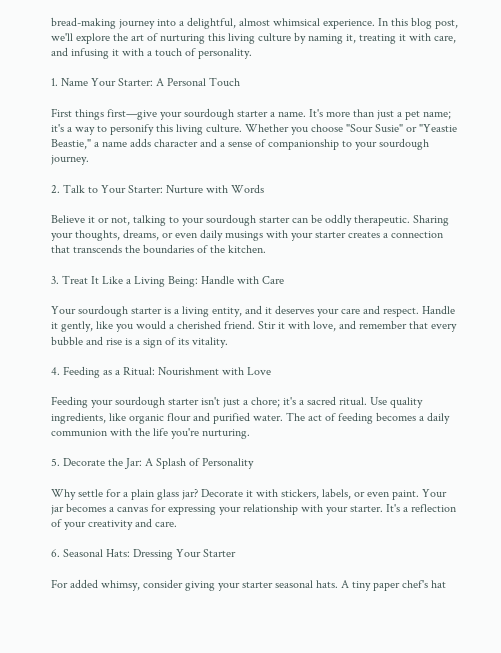bread-making journey into a delightful, almost whimsical experience. In this blog post, we'll explore the art of nurturing this living culture by naming it, treating it with care, and infusing it with a touch of personality.

1. Name Your Starter: A Personal Touch

First things first—give your sourdough starter a name. It's more than just a pet name; it's a way to personify this living culture. Whether you choose "Sour Susie" or "Yeastie Beastie," a name adds character and a sense of companionship to your sourdough journey.

2. Talk to Your Starter: Nurture with Words

Believe it or not, talking to your sourdough starter can be oddly therapeutic. Sharing your thoughts, dreams, or even daily musings with your starter creates a connection that transcends the boundaries of the kitchen.

3. Treat It Like a Living Being: Handle with Care

Your sourdough starter is a living entity, and it deserves your care and respect. Handle it gently, like you would a cherished friend. Stir it with love, and remember that every bubble and rise is a sign of its vitality.

4. Feeding as a Ritual: Nourishment with Love

Feeding your sourdough starter isn't just a chore; it's a sacred ritual. Use quality ingredients, like organic flour and purified water. The act of feeding becomes a daily communion with the life you're nurturing.

5. Decorate the Jar: A Splash of Personality

Why settle for a plain glass jar? Decorate it with stickers, labels, or even paint. Your jar becomes a canvas for expressing your relationship with your starter. It's a reflection of your creativity and care.

6. Seasonal Hats: Dressing Your Starter

For added whimsy, consider giving your starter seasonal hats. A tiny paper chef's hat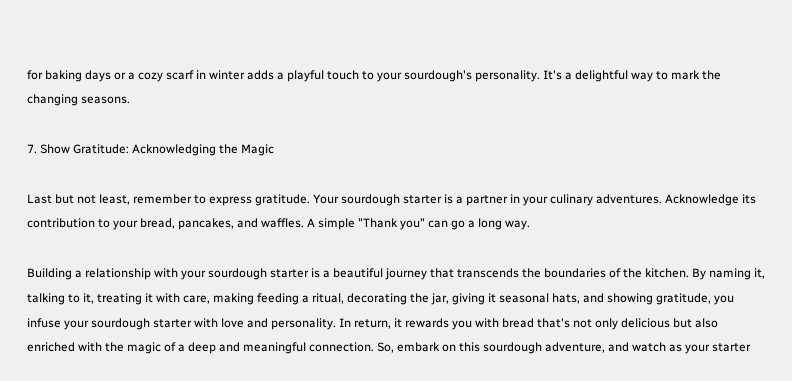for baking days or a cozy scarf in winter adds a playful touch to your sourdough's personality. It's a delightful way to mark the changing seasons.

7. Show Gratitude: Acknowledging the Magic

Last but not least, remember to express gratitude. Your sourdough starter is a partner in your culinary adventures. Acknowledge its contribution to your bread, pancakes, and waffles. A simple "Thank you" can go a long way.

Building a relationship with your sourdough starter is a beautiful journey that transcends the boundaries of the kitchen. By naming it, talking to it, treating it with care, making feeding a ritual, decorating the jar, giving it seasonal hats, and showing gratitude, you infuse your sourdough starter with love and personality. In return, it rewards you with bread that's not only delicious but also enriched with the magic of a deep and meaningful connection. So, embark on this sourdough adventure, and watch as your starter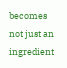becomes not just an ingredient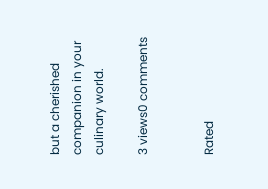but a cherished companion in your culinary world.

3 views0 comments


Rated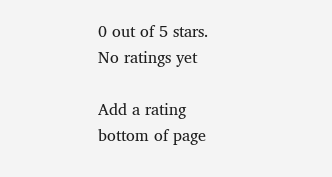0 out of 5 stars.
No ratings yet

Add a rating
bottom of page